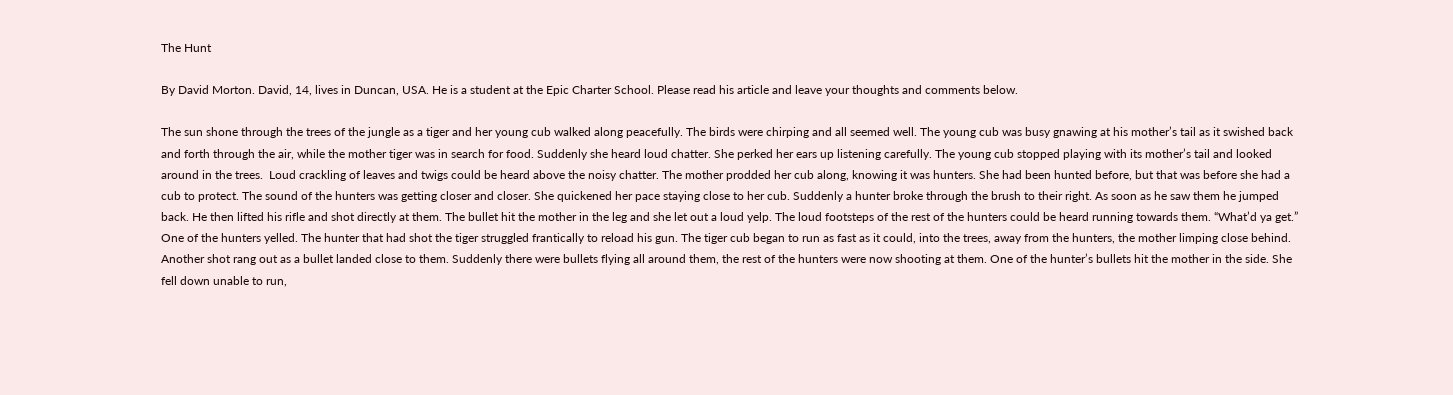The Hunt

By David Morton. David, 14, lives in Duncan, USA. He is a student at the Epic Charter School. Please read his article and leave your thoughts and comments below.

The sun shone through the trees of the jungle as a tiger and her young cub walked along peacefully. The birds were chirping and all seemed well. The young cub was busy gnawing at his mother’s tail as it swished back and forth through the air, while the mother tiger was in search for food. Suddenly she heard loud chatter. She perked her ears up listening carefully. The young cub stopped playing with its mother’s tail and looked around in the trees.  Loud crackling of leaves and twigs could be heard above the noisy chatter. The mother prodded her cub along, knowing it was hunters. She had been hunted before, but that was before she had a cub to protect. The sound of the hunters was getting closer and closer. She quickened her pace staying close to her cub. Suddenly a hunter broke through the brush to their right. As soon as he saw them he jumped back. He then lifted his rifle and shot directly at them. The bullet hit the mother in the leg and she let out a loud yelp. The loud footsteps of the rest of the hunters could be heard running towards them. “What’d ya get.” One of the hunters yelled. The hunter that had shot the tiger struggled frantically to reload his gun. The tiger cub began to run as fast as it could, into the trees, away from the hunters, the mother limping close behind. Another shot rang out as a bullet landed close to them. Suddenly there were bullets flying all around them, the rest of the hunters were now shooting at them. One of the hunter’s bullets hit the mother in the side. She fell down unable to run,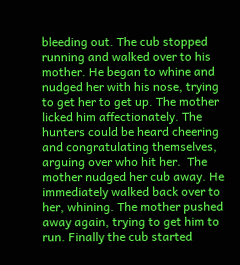bleeding out. The cub stopped running and walked over to his mother. He began to whine and nudged her with his nose, trying to get her to get up. The mother licked him affectionately. The hunters could be heard cheering and congratulating themselves, arguing over who hit her.  The mother nudged her cub away. He immediately walked back over to her, whining. The mother pushed away again, trying to get him to run. Finally the cub started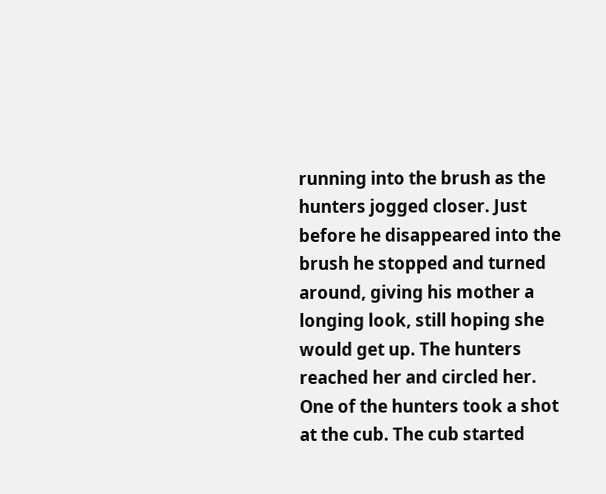running into the brush as the hunters jogged closer. Just before he disappeared into the brush he stopped and turned around, giving his mother a longing look, still hoping she would get up. The hunters reached her and circled her. One of the hunters took a shot at the cub. The cub started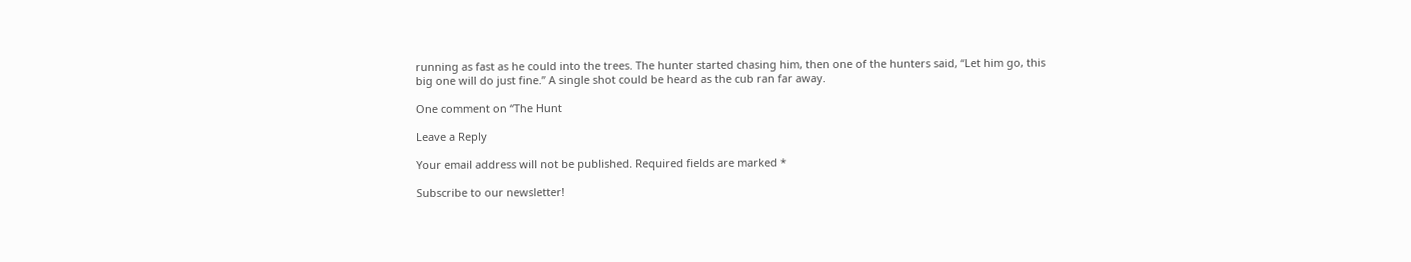running as fast as he could into the trees. The hunter started chasing him, then one of the hunters said, “Let him go, this big one will do just fine.” A single shot could be heard as the cub ran far away.

One comment on “The Hunt

Leave a Reply

Your email address will not be published. Required fields are marked *

Subscribe to our newsletter!